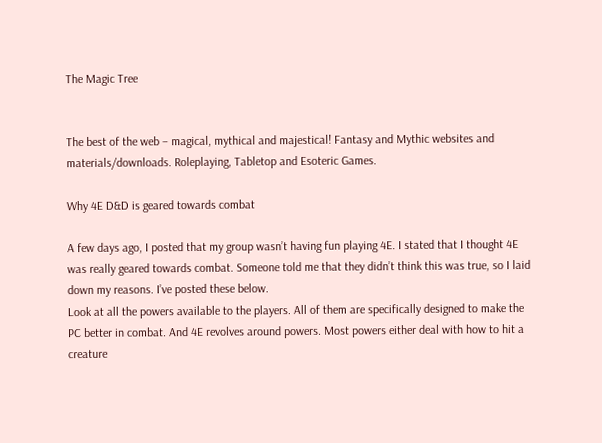The Magic Tree


The best of the web – magical, mythical and majestical! Fantasy and Mythic websites and materials/downloads. Roleplaying, Tabletop and Esoteric Games.

Why 4E D&D is geared towards combat

A few days ago, I posted that my group wasn’t having fun playing 4E. I stated that I thought 4E was really geared towards combat. Someone told me that they didn’t think this was true, so I laid down my reasons. I’ve posted these below.
Look at all the powers available to the players. All of them are specifically designed to make the PC better in combat. And 4E revolves around powers. Most powers either deal with how to hit a creature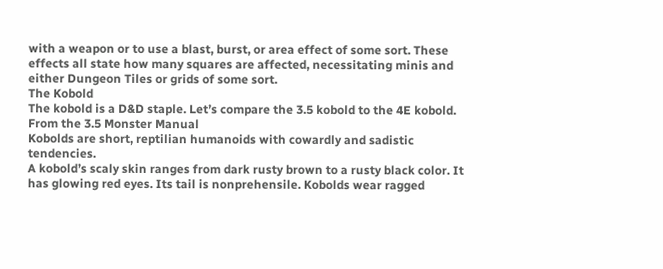with a weapon or to use a blast, burst, or area effect of some sort. These effects all state how many squares are affected, necessitating minis and either Dungeon Tiles or grids of some sort.
The Kobold
The kobold is a D&D staple. Let’s compare the 3.5 kobold to the 4E kobold.
From the 3.5 Monster Manual
Kobolds are short, reptilian humanoids with cowardly and sadistic tendencies.
A kobold’s scaly skin ranges from dark rusty brown to a rusty black color. It has glowing red eyes. Its tail is nonprehensile. Kobolds wear ragged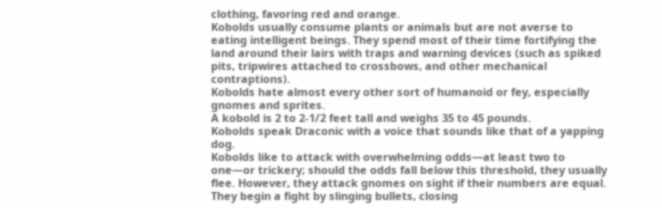clothing, favoring red and orange.
Kobolds usually consume plants or animals but are not averse to eating intelligent beings. They spend most of their time fortifying the land around their lairs with traps and warning devices (such as spiked pits, tripwires attached to crossbows, and other mechanical contraptions).
Kobolds hate almost every other sort of humanoid or fey, especially gnomes and sprites.
A kobold is 2 to 2-1/2 feet tall and weighs 35 to 45 pounds.
Kobolds speak Draconic with a voice that sounds like that of a yapping dog.
Kobolds like to attack with overwhelming odds—at least two to one—or trickery; should the odds fall below this threshold, they usually flee. However, they attack gnomes on sight if their numbers are equal.
They begin a fight by slinging bullets, closing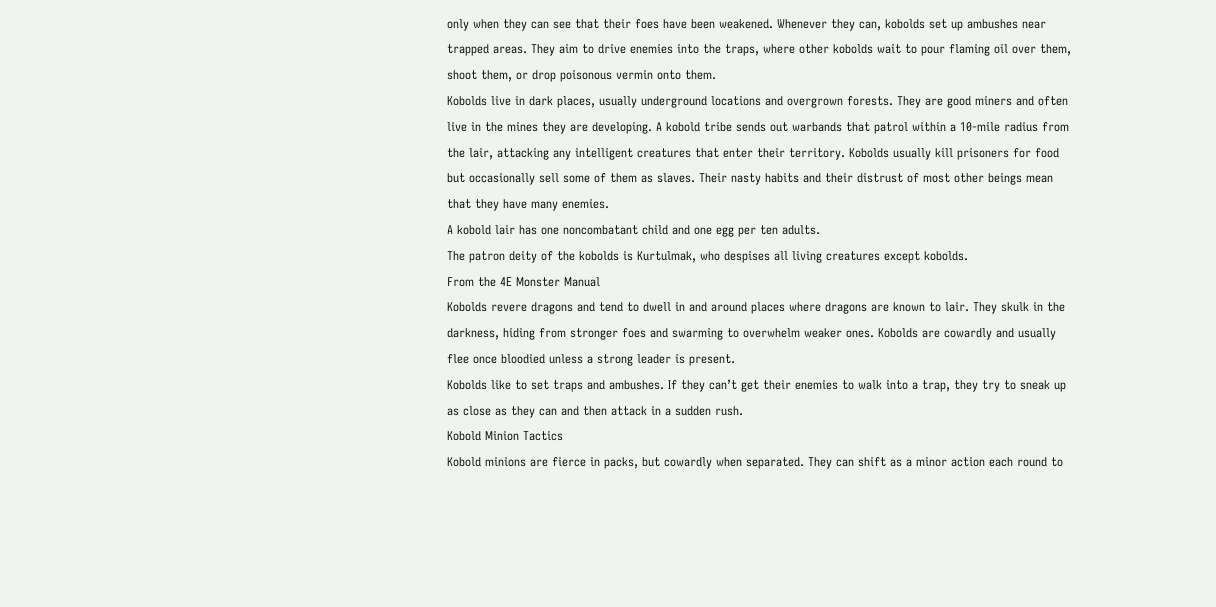only when they can see that their foes have been weakened. Whenever they can, kobolds set up ambushes near trapped areas. They aim to drive enemies into the traps, where other kobolds wait to pour flaming oil over them, shoot them, or drop poisonous vermin onto them.
Kobolds live in dark places, usually underground locations and overgrown forests. They are good miners and often live in the mines they are developing. A kobold tribe sends out warbands that patrol within a 10-mile radius from the lair, attacking any intelligent creatures that enter their territory. Kobolds usually kill prisoners for food but occasionally sell some of them as slaves. Their nasty habits and their distrust of most other beings mean that they have many enemies.
A kobold lair has one noncombatant child and one egg per ten adults.
The patron deity of the kobolds is Kurtulmak, who despises all living creatures except kobolds.
From the 4E Monster Manual
Kobolds revere dragons and tend to dwell in and around places where dragons are known to lair. They skulk in the darkness, hiding from stronger foes and swarming to overwhelm weaker ones. Kobolds are cowardly and usually flee once bloodied unless a strong leader is present.
Kobolds like to set traps and ambushes. If they can’t get their enemies to walk into a trap, they try to sneak up as close as they can and then attack in a sudden rush.
Kobold Minion Tactics
Kobold minions are fierce in packs, but cowardly when separated. They can shift as a minor action each round to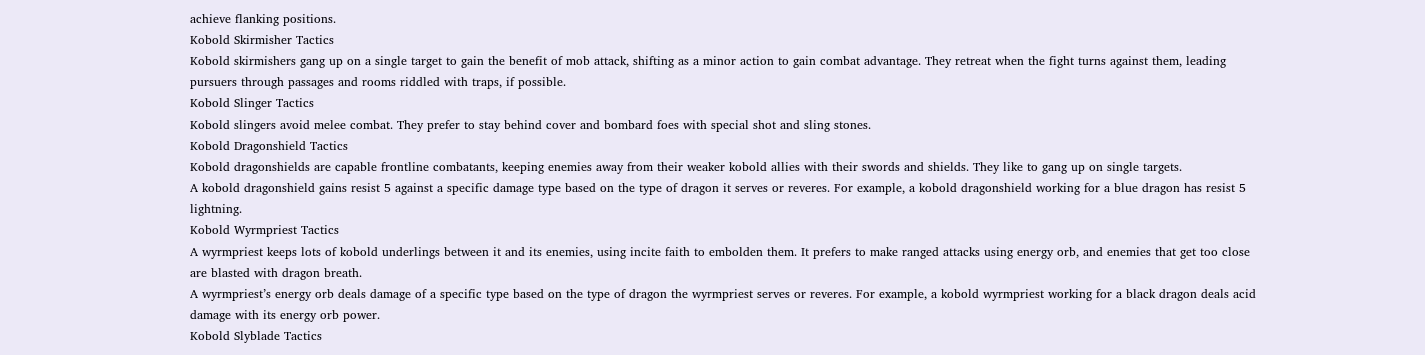achieve flanking positions.
Kobold Skirmisher Tactics
Kobold skirmishers gang up on a single target to gain the benefit of mob attack, shifting as a minor action to gain combat advantage. They retreat when the fight turns against them, leading pursuers through passages and rooms riddled with traps, if possible.
Kobold Slinger Tactics
Kobold slingers avoid melee combat. They prefer to stay behind cover and bombard foes with special shot and sling stones.
Kobold Dragonshield Tactics
Kobold dragonshields are capable frontline combatants, keeping enemies away from their weaker kobold allies with their swords and shields. They like to gang up on single targets.
A kobold dragonshield gains resist 5 against a specific damage type based on the type of dragon it serves or reveres. For example, a kobold dragonshield working for a blue dragon has resist 5 lightning.
Kobold Wyrmpriest Tactics
A wyrmpriest keeps lots of kobold underlings between it and its enemies, using incite faith to embolden them. It prefers to make ranged attacks using energy orb, and enemies that get too close are blasted with dragon breath.
A wyrmpriest’s energy orb deals damage of a specific type based on the type of dragon the wyrmpriest serves or reveres. For example, a kobold wyrmpriest working for a black dragon deals acid damage with its energy orb power.
Kobold Slyblade Tactics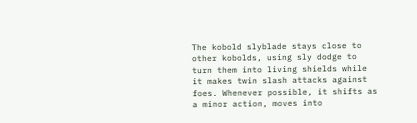The kobold slyblade stays close to other kobolds, using sly dodge to turn them into living shields while it makes twin slash attacks against foes. Whenever possible, it shifts as a minor action, moves into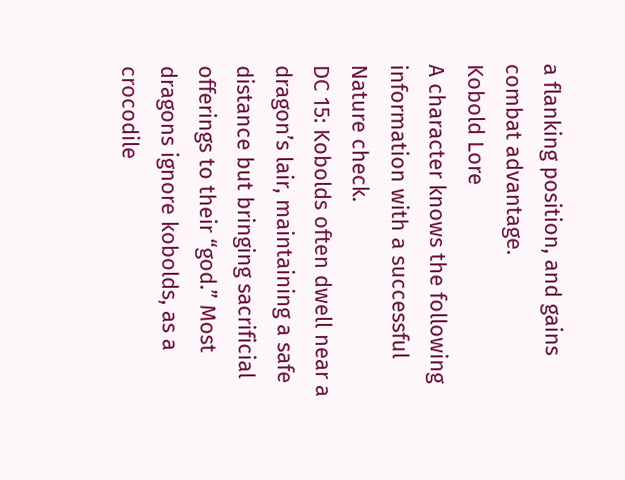a flanking position, and gains combat advantage.
Kobold Lore
A character knows the following information with a successful Nature check.
DC 15: Kobolds often dwell near a dragon’s lair, maintaining a safe distance but bringing sacrificial offerings to their “god.” Most dragons ignore kobolds, as a crocodile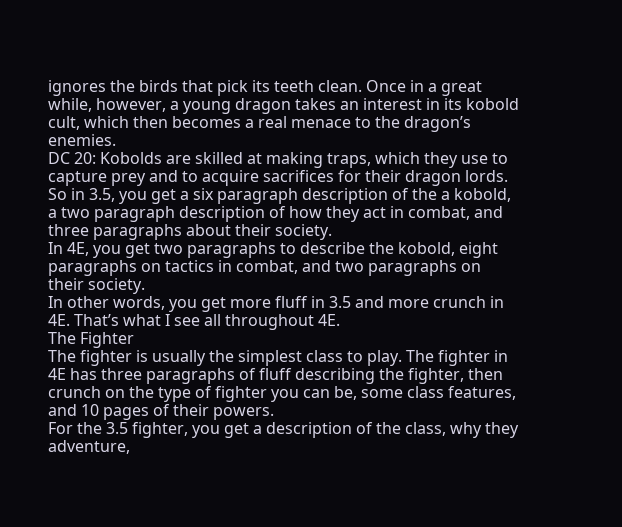ignores the birds that pick its teeth clean. Once in a great while, however, a young dragon takes an interest in its kobold cult, which then becomes a real menace to the dragon’s enemies.
DC 20: Kobolds are skilled at making traps, which they use to capture prey and to acquire sacrifices for their dragon lords.
So in 3.5, you get a six paragraph description of the a kobold, a two paragraph description of how they act in combat, and three paragraphs about their society.
In 4E, you get two paragraphs to describe the kobold, eight paragraphs on tactics in combat, and two paragraphs on their society.
In other words, you get more fluff in 3.5 and more crunch in 4E. That’s what I see all throughout 4E.
The Fighter
The fighter is usually the simplest class to play. The fighter in 4E has three paragraphs of fluff describing the fighter, then crunch on the type of fighter you can be, some class features, and 10 pages of their powers.
For the 3.5 fighter, you get a description of the class, why they adventure,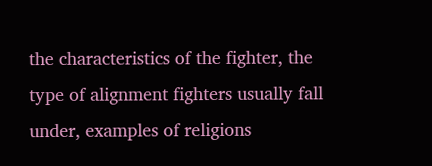the characteristics of the fighter, the type of alignment fighters usually fall under, examples of religions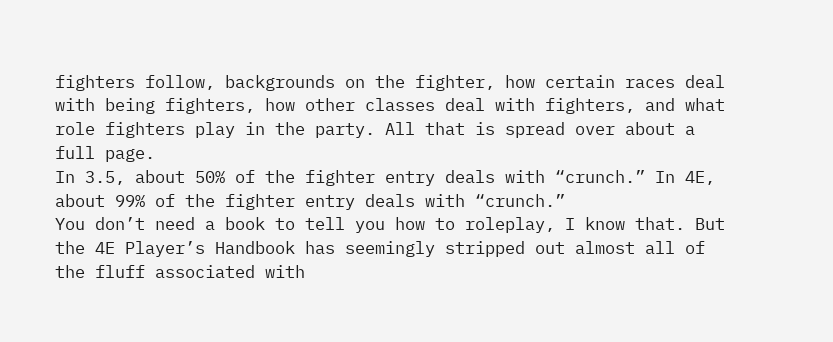fighters follow, backgrounds on the fighter, how certain races deal with being fighters, how other classes deal with fighters, and what role fighters play in the party. All that is spread over about a full page.
In 3.5, about 50% of the fighter entry deals with “crunch.” In 4E, about 99% of the fighter entry deals with “crunch.”
You don’t need a book to tell you how to roleplay, I know that. But the 4E Player’s Handbook has seemingly stripped out almost all of the fluff associated with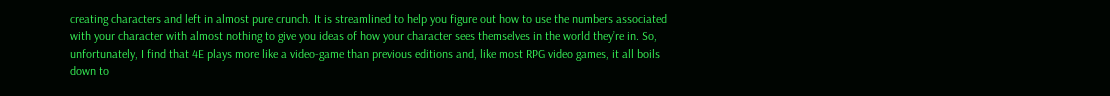creating characters and left in almost pure crunch. It is streamlined to help you figure out how to use the numbers associated with your character with almost nothing to give you ideas of how your character sees themselves in the world they’re in. So, unfortunately, I find that 4E plays more like a video-game than previous editions and, like most RPG video games, it all boils down to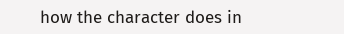how the character does in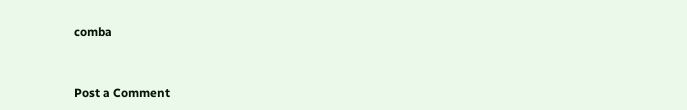comba


Post a Comment